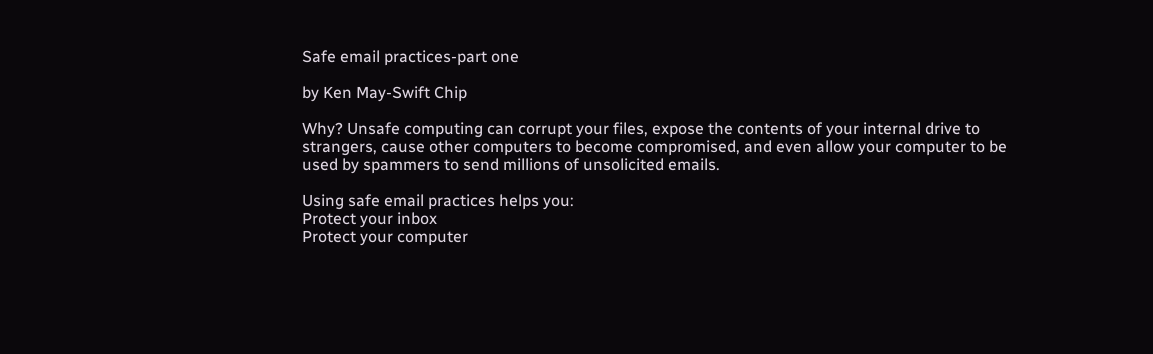Safe email practices-part one

by Ken May-Swift Chip

Why? Unsafe computing can corrupt your files, expose the contents of your internal drive to strangers, cause other computers to become compromised, and even allow your computer to be used by spammers to send millions of unsolicited emails.

Using safe email practices helps you:
Protect your inbox
Protect your computer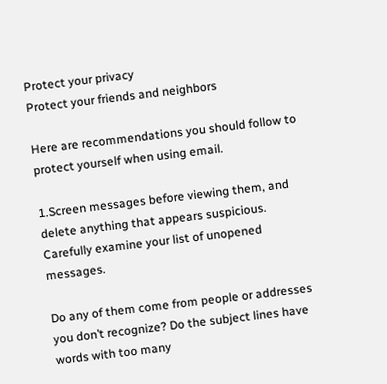Protect your privacy
Protect your friends and neighbors

Here are recommendations you should follow to protect yourself when using email.

1.Screen messages before viewing them, and delete anything that appears suspicious. Carefully examine your list of unopened messages.

Do any of them come from people or addresses you don’t recognize? Do the subject lines have words with too many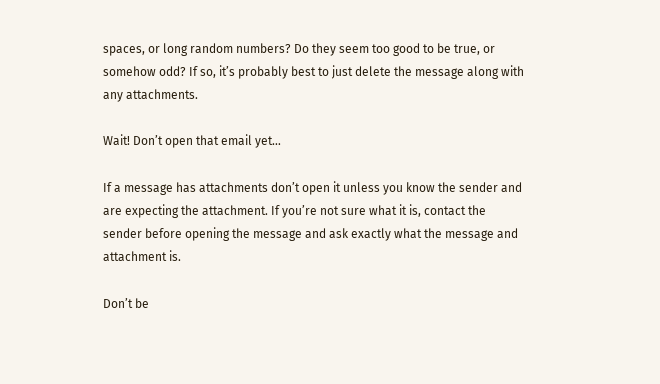spaces, or long random numbers? Do they seem too good to be true, or somehow odd? If so, it’s probably best to just delete the message along with any attachments.

Wait! Don’t open that email yet…

If a message has attachments don’t open it unless you know the sender and are expecting the attachment. If you’re not sure what it is, contact the sender before opening the message and ask exactly what the message and attachment is.

Don’t be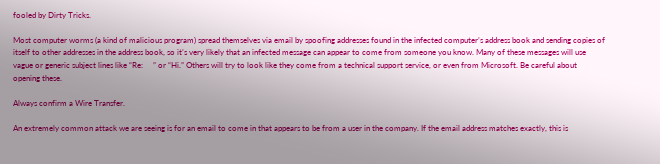fooled by Dirty Tricks.

Most computer worms (a kind of malicious program) spread themselves via email by spoofing addresses found in the infected computer’s address book and sending copies of itself to other addresses in the address book, so it’s very likely that an infected message can appear to come from someone you know. Many of these messages will use vague or generic subject lines like “Re:     ” or “Hi.” Others will try to look like they come from a technical support service, or even from Microsoft. Be careful about opening these.

Always confirm a Wire Transfer.

An extremely common attack we are seeing is for an email to come in that appears to be from a user in the company. If the email address matches exactly, this is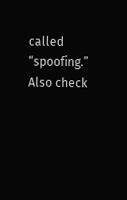called “spoofing.” Also check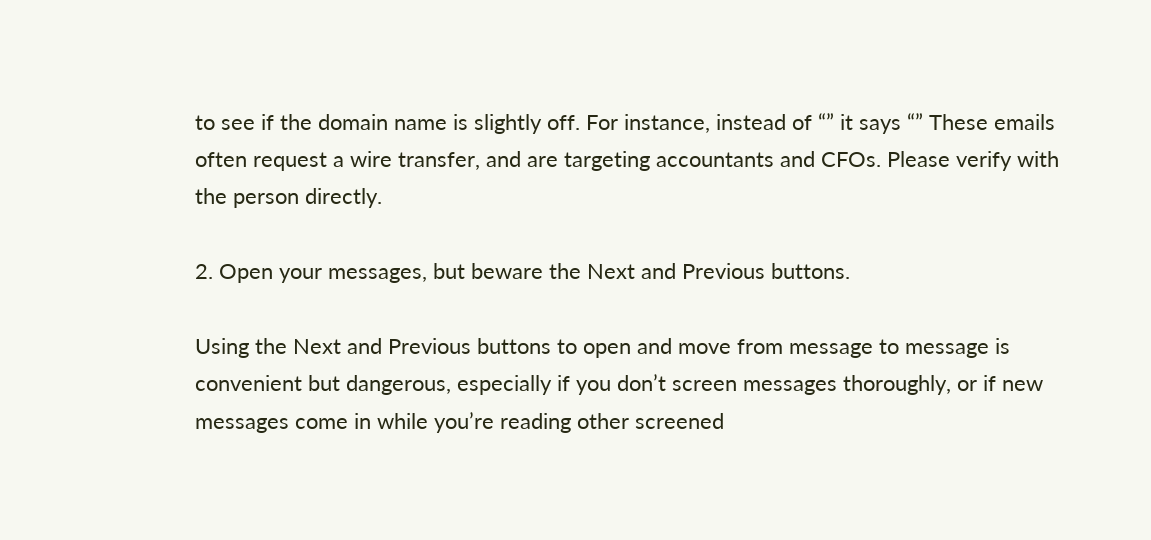to see if the domain name is slightly off. For instance, instead of “” it says “” These emails often request a wire transfer, and are targeting accountants and CFOs. Please verify with the person directly.

2. Open your messages, but beware the Next and Previous buttons.

Using the Next and Previous buttons to open and move from message to message is convenient but dangerous, especially if you don’t screen messages thoroughly, or if new messages come in while you’re reading other screened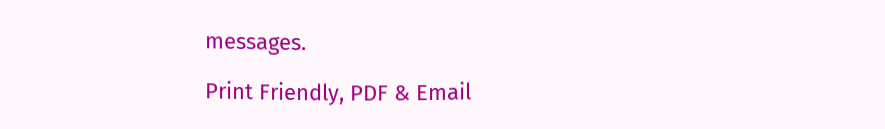messages.

Print Friendly, PDF & Email